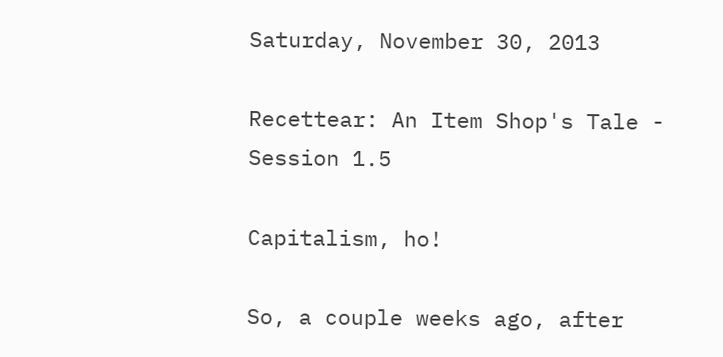Saturday, November 30, 2013

Recettear: An Item Shop's Tale - Session 1.5

Capitalism, ho!

So, a couple weeks ago, after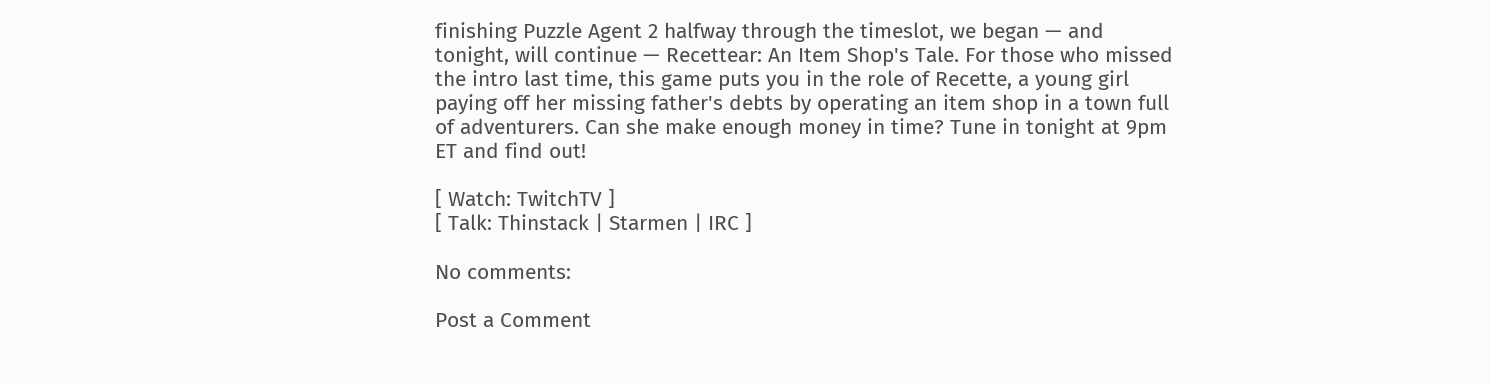finishing Puzzle Agent 2 halfway through the timeslot, we began — and tonight, will continue — Recettear: An Item Shop's Tale. For those who missed the intro last time, this game puts you in the role of Recette, a young girl paying off her missing father's debts by operating an item shop in a town full of adventurers. Can she make enough money in time? Tune in tonight at 9pm ET and find out!

[ Watch: TwitchTV ]
[ Talk: Thinstack | Starmen | IRC ]

No comments:

Post a Comment